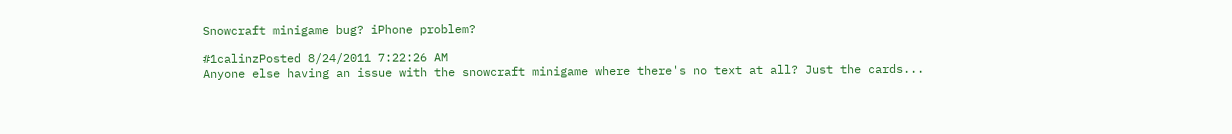Snowcraft minigame bug? iPhone problem?

#1calinzPosted 8/24/2011 7:22:26 AM
Anyone else having an issue with the snowcraft minigame where there's no text at all? Just the cards...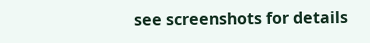see screenshots for details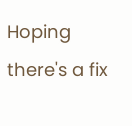Hoping there's a fix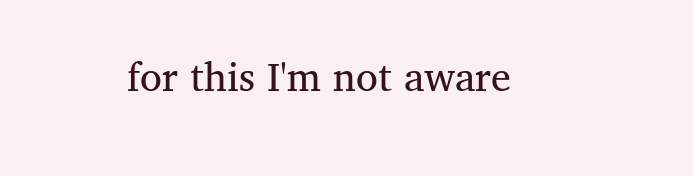for this I'm not aware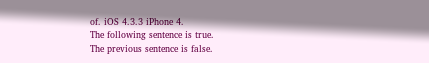of. iOS 4.3.3 iPhone 4.
The following sentence is true.
The previous sentence is false.